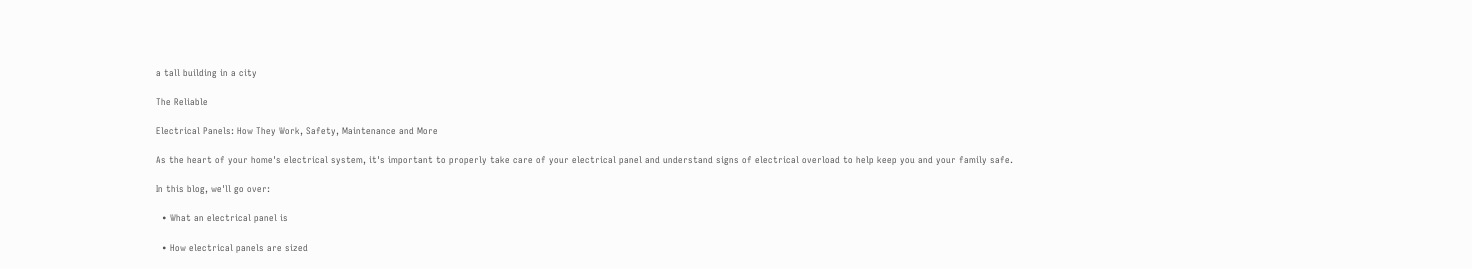a tall building in a city

The Reliable

Electrical Panels: How They Work, Safety, Maintenance and More

As the heart of your home's electrical system, it's important to properly take care of your electrical panel and understand signs of electrical overload to help keep you and your family safe.

In this blog, we'll go over:

  • What an electrical panel is

  • How electrical panels are sized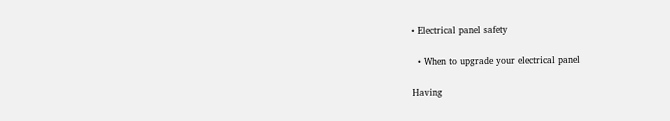• Electrical panel safety

  • When to upgrade your electrical panel

Having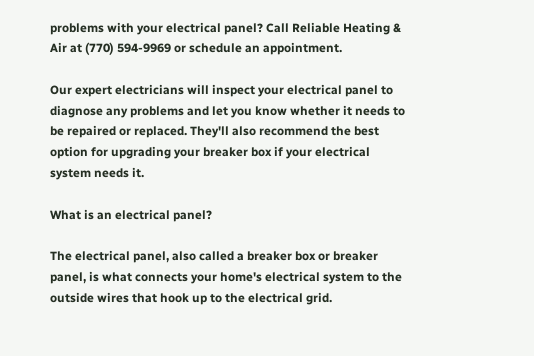problems with your electrical panel? Call Reliable Heating & Air at (770) 594-9969 or schedule an appointment.

Our expert electricians will inspect your electrical panel to diagnose any problems and let you know whether it needs to be repaired or replaced. They'll also recommend the best option for upgrading your breaker box if your electrical system needs it.

What is an electrical panel?

The electrical panel, also called a breaker box or breaker panel, is what connects your home's electrical system to the outside wires that hook up to the electrical grid.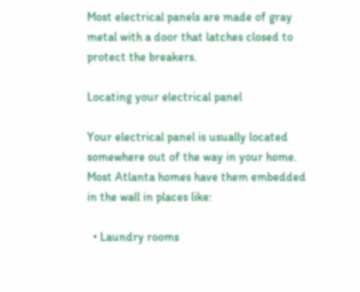Most electrical panels are made of gray metal with a door that latches closed to protect the breakers.

Locating your electrical panel

Your electrical panel is usually located somewhere out of the way in your home. Most Atlanta homes have them embedded in the wall in places like:

  • Laundry rooms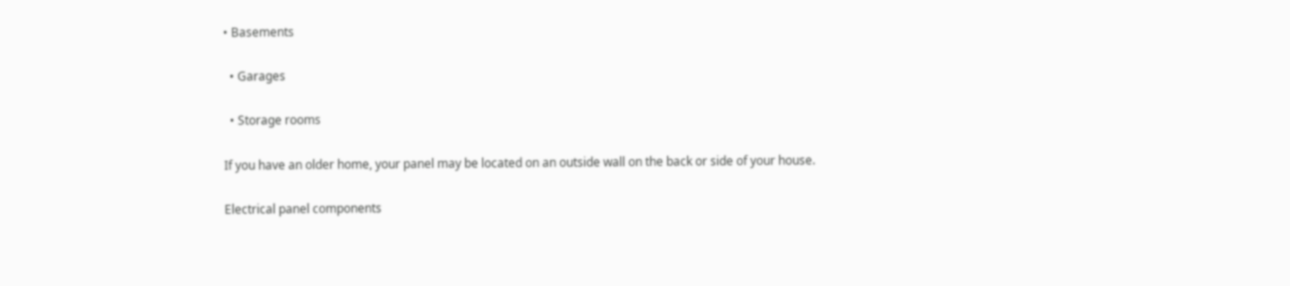• Basements

  • Garages

  • Storage rooms

If you have an older home, your panel may be located on an outside wall on the back or side of your house.

Electrical panel components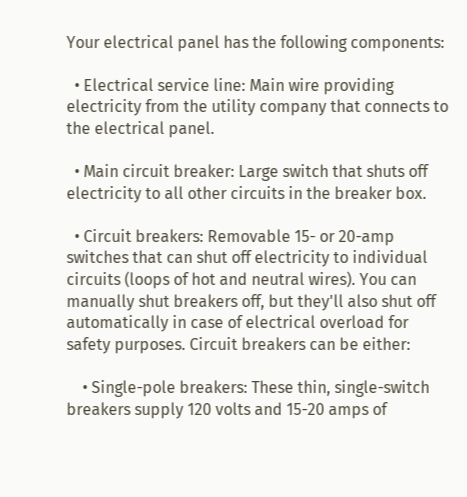Your electrical panel has the following components:

  • Electrical service line: Main wire providing electricity from the utility company that connects to the electrical panel.

  • Main circuit breaker: Large switch that shuts off electricity to all other circuits in the breaker box.

  • Circuit breakers: Removable 15- or 20-amp switches that can shut off electricity to individual circuits (loops of hot and neutral wires). You can manually shut breakers off, but they'll also shut off automatically in case of electrical overload for safety purposes. Circuit breakers can be either:

    • Single-pole breakers: These thin, single-switch breakers supply 120 volts and 15-20 amps of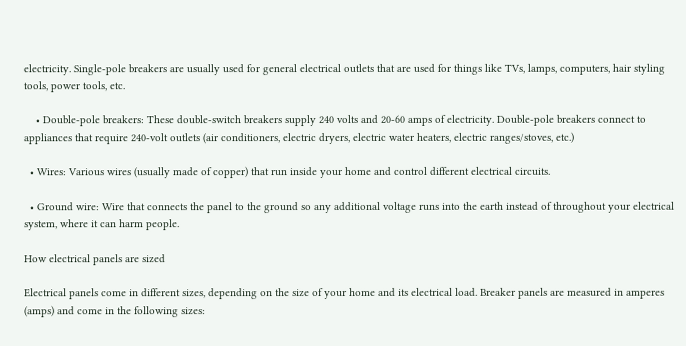electricity. Single-pole breakers are usually used for general electrical outlets that are used for things like TVs, lamps, computers, hair styling tools, power tools, etc.

    • Double-pole breakers: These double-switch breakers supply 240 volts and 20-60 amps of electricity. Double-pole breakers connect to appliances that require 240-volt outlets (air conditioners, electric dryers, electric water heaters, electric ranges/stoves, etc.)

  • Wires: Various wires (usually made of copper) that run inside your home and control different electrical circuits.

  • Ground wire: Wire that connects the panel to the ground so any additional voltage runs into the earth instead of throughout your electrical system, where it can harm people.

How electrical panels are sized

Electrical panels come in different sizes, depending on the size of your home and its electrical load. Breaker panels are measured in amperes (amps) and come in the following sizes: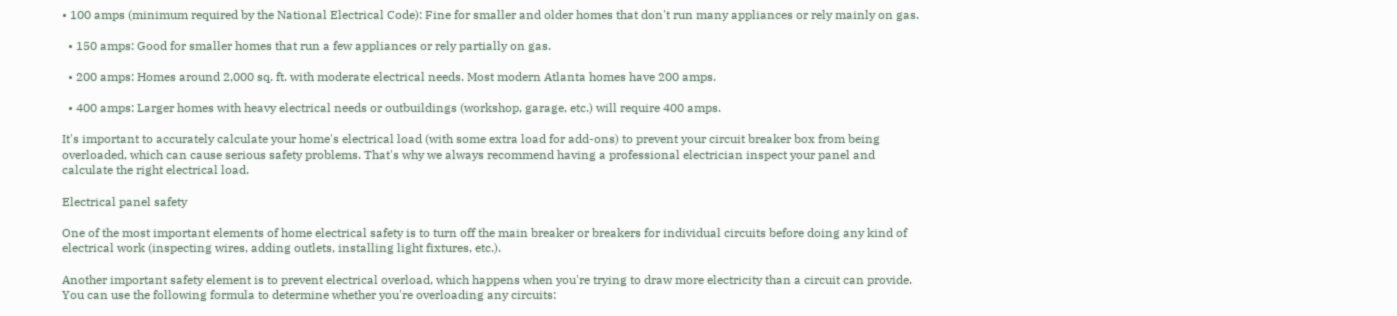• 100 amps (minimum required by the National Electrical Code): Fine for smaller and older homes that don't run many appliances or rely mainly on gas.

  • 150 amps: Good for smaller homes that run a few appliances or rely partially on gas.

  • 200 amps: Homes around 2,000 sq. ft. with moderate electrical needs. Most modern Atlanta homes have 200 amps.

  • 400 amps: Larger homes with heavy electrical needs or outbuildings (workshop, garage, etc.) will require 400 amps.

It's important to accurately calculate your home's electrical load (with some extra load for add-ons) to prevent your circuit breaker box from being overloaded, which can cause serious safety problems. That's why we always recommend having a professional electrician inspect your panel and calculate the right electrical load.

Electrical panel safety

One of the most important elements of home electrical safety is to turn off the main breaker or breakers for individual circuits before doing any kind of electrical work (inspecting wires, adding outlets, installing light fixtures, etc.).

Another important safety element is to prevent electrical overload, which happens when you're trying to draw more electricity than a circuit can provide. You can use the following formula to determine whether you're overloading any circuits: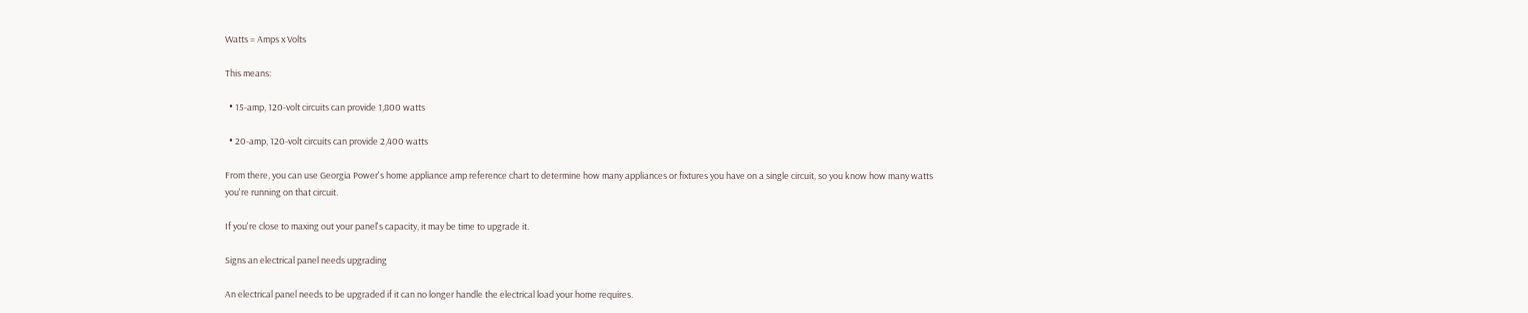Watts = Amps x Volts

This means:

  • 15-amp, 120-volt circuits can provide 1,800 watts

  • 20-amp, 120-volt circuits can provide 2,400 watts

From there, you can use Georgia Power's home appliance amp reference chart to determine how many appliances or fixtures you have on a single circuit, so you know how many watts you're running on that circuit.

If you're close to maxing out your panel's capacity, it may be time to upgrade it.

Signs an electrical panel needs upgrading

An electrical panel needs to be upgraded if it can no longer handle the electrical load your home requires.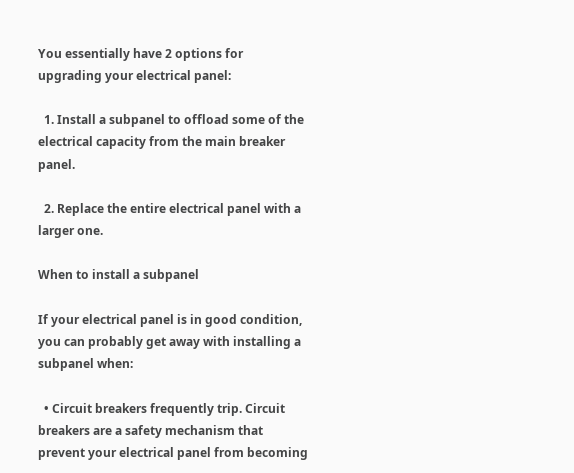You essentially have 2 options for upgrading your electrical panel:

  1. Install a subpanel to offload some of the electrical capacity from the main breaker panel.

  2. Replace the entire electrical panel with a larger one.

When to install a subpanel

If your electrical panel is in good condition, you can probably get away with installing a subpanel when:

  • Circuit breakers frequently trip. Circuit breakers are a safety mechanism that prevent your electrical panel from becoming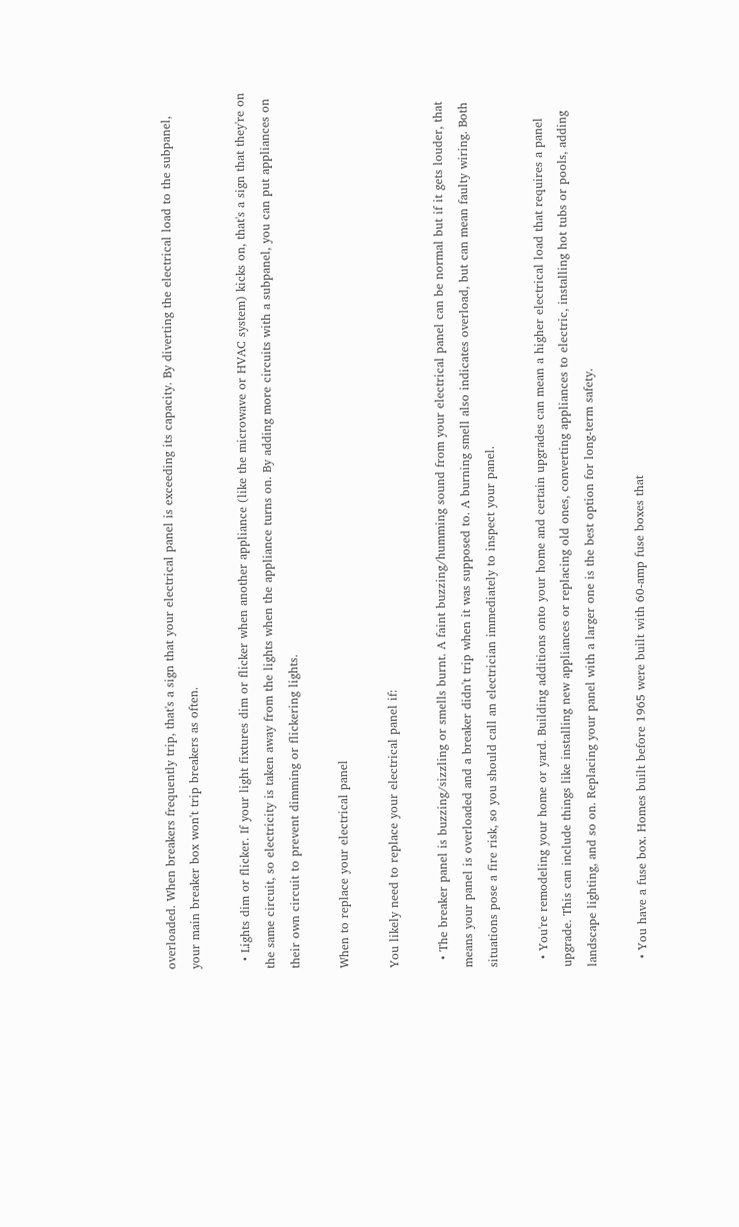overloaded. When breakers frequently trip, that's a sign that your electrical panel is exceeding its capacity. By diverting the electrical load to the subpanel, your main breaker box won't trip breakers as often.

  • Lights dim or flicker. If your light fixtures dim or flicker when another appliance (like the microwave or HVAC system) kicks on, that's a sign that they're on the same circuit, so electricity is taken away from the lights when the appliance turns on. By adding more circuits with a subpanel, you can put appliances on their own circuit to prevent dimming or flickering lights.

When to replace your electrical panel

You likely need to replace your electrical panel if:

  • The breaker panel is buzzing/sizzling or smells burnt. A faint buzzing/humming sound from your electrical panel can be normal but if it gets louder, that means your panel is overloaded and a breaker didn't trip when it was supposed to. A burning smell also indicates overload, but can mean faulty wiring. Both situations pose a fire risk, so you should call an electrician immediately to inspect your panel.

  • You're remodeling your home or yard. Building additions onto your home and certain upgrades can mean a higher electrical load that requires a panel upgrade. This can include things like installing new appliances or replacing old ones, converting appliances to electric, installing hot tubs or pools, adding landscape lighting, and so on. Replacing your panel with a larger one is the best option for long-term safety.

  • You have a fuse box. Homes built before 1965 were built with 60-amp fuse boxes that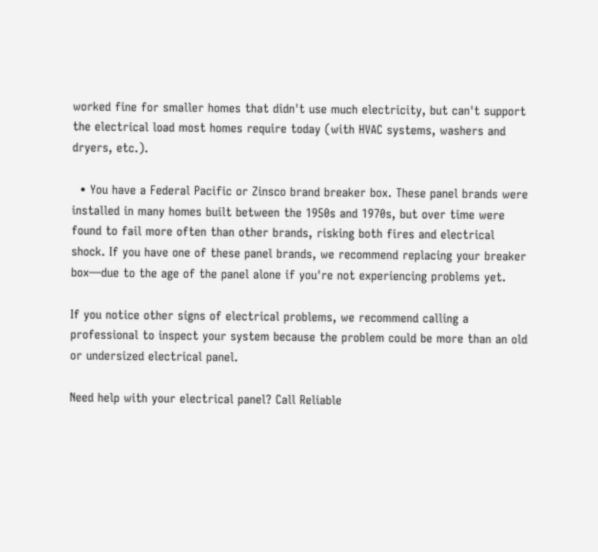worked fine for smaller homes that didn't use much electricity, but can't support the electrical load most homes require today (with HVAC systems, washers and dryers, etc.).

  • You have a Federal Pacific or Zinsco brand breaker box. These panel brands were installed in many homes built between the 1950s and 1970s, but over time were found to fail more often than other brands, risking both fires and electrical shock. If you have one of these panel brands, we recommend replacing your breaker box—due to the age of the panel alone if you're not experiencing problems yet.

If you notice other signs of electrical problems, we recommend calling a professional to inspect your system because the problem could be more than an old or undersized electrical panel.

Need help with your electrical panel? Call Reliable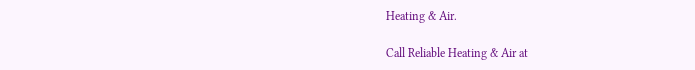Heating & Air.

Call Reliable Heating & Air at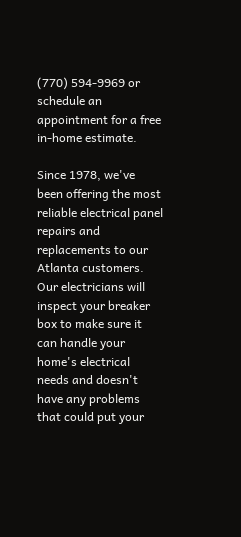(770) 594-9969 or schedule an appointment for a free in-home estimate.

Since 1978, we've been offering the most reliable electrical panel repairs and replacements to our Atlanta customers. Our electricians will inspect your breaker box to make sure it can handle your home's electrical needs and doesn't have any problems that could put your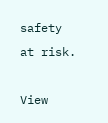safety at risk.

View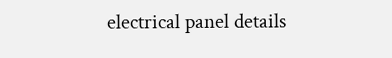electrical panel details